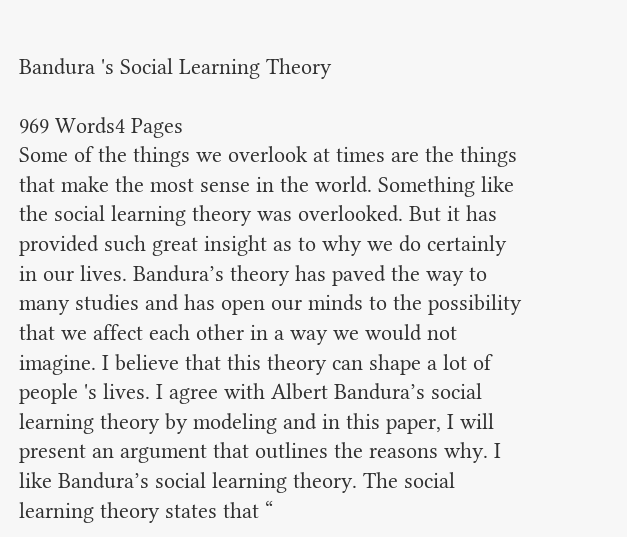Bandura 's Social Learning Theory

969 Words4 Pages
Some of the things we overlook at times are the things that make the most sense in the world. Something like the social learning theory was overlooked. But it has provided such great insight as to why we do certainly in our lives. Bandura’s theory has paved the way to many studies and has open our minds to the possibility that we affect each other in a way we would not imagine. I believe that this theory can shape a lot of people 's lives. I agree with Albert Bandura’s social learning theory by modeling and in this paper, I will present an argument that outlines the reasons why. I like Bandura’s social learning theory. The social learning theory states that “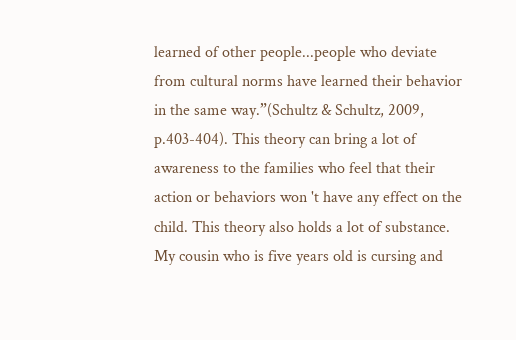learned of other people...people who deviate from cultural norms have learned their behavior in the same way.”(Schultz & Schultz, 2009, p.403-404). This theory can bring a lot of awareness to the families who feel that their action or behaviors won 't have any effect on the child. This theory also holds a lot of substance. My cousin who is five years old is cursing and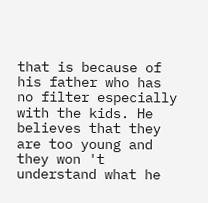that is because of his father who has no filter especially with the kids. He believes that they are too young and they won 't understand what he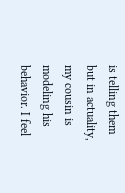is telling them but in actuality, my cousin is modeling his behavior. I feel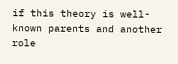if this theory is well-known parents and another role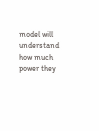model will understand how much power they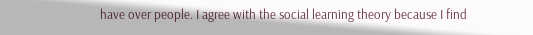have over people. I agree with the social learning theory because I find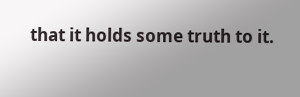that it holds some truth to it.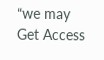“we may
Get Access